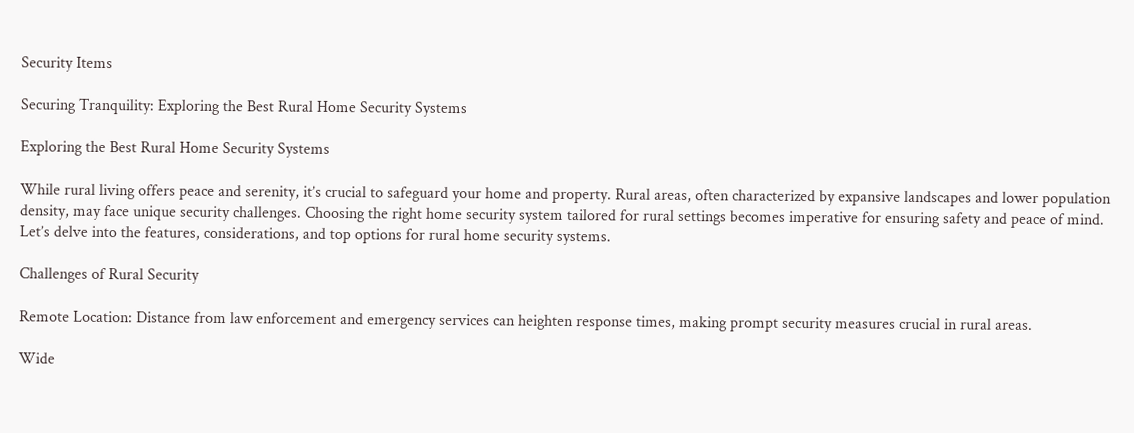Security Items

Securing Tranquility: Exploring the Best Rural Home Security Systems

Exploring the Best Rural Home Security Systems

While rural living offers peace and serenity, it’s crucial to safeguard your home and property. Rural areas, often characterized by expansive landscapes and lower population density, may face unique security challenges. Choosing the right home security system tailored for rural settings becomes imperative for ensuring safety and peace of mind. Let’s delve into the features, considerations, and top options for rural home security systems.

Challenges of Rural Security

Remote Location: Distance from law enforcement and emergency services can heighten response times, making prompt security measures crucial in rural areas.

Wide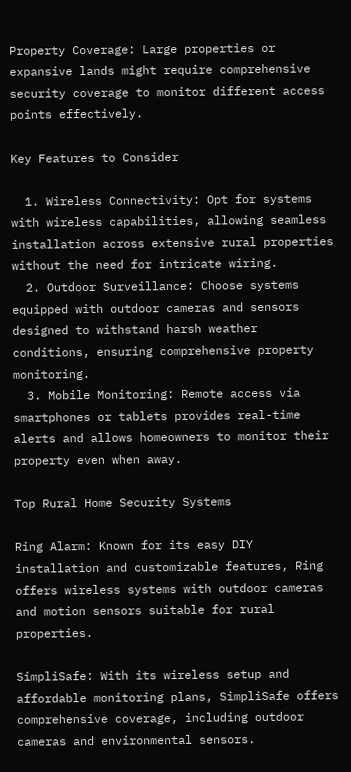Property Coverage: Large properties or expansive lands might require comprehensive security coverage to monitor different access points effectively.

Key Features to Consider

  1. Wireless Connectivity: Opt for systems with wireless capabilities, allowing seamless installation across extensive rural properties without the need for intricate wiring.
  2. Outdoor Surveillance: Choose systems equipped with outdoor cameras and sensors designed to withstand harsh weather conditions, ensuring comprehensive property monitoring.
  3. Mobile Monitoring: Remote access via smartphones or tablets provides real-time alerts and allows homeowners to monitor their property even when away.

Top Rural Home Security Systems

Ring Alarm: Known for its easy DIY installation and customizable features, Ring offers wireless systems with outdoor cameras and motion sensors suitable for rural properties.

SimpliSafe: With its wireless setup and affordable monitoring plans, SimpliSafe offers comprehensive coverage, including outdoor cameras and environmental sensors.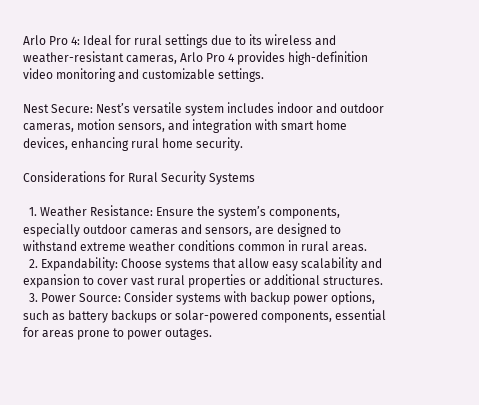Arlo Pro 4: Ideal for rural settings due to its wireless and weather-resistant cameras, Arlo Pro 4 provides high-definition video monitoring and customizable settings.

Nest Secure: Nest’s versatile system includes indoor and outdoor cameras, motion sensors, and integration with smart home devices, enhancing rural home security.

Considerations for Rural Security Systems

  1. Weather Resistance: Ensure the system’s components, especially outdoor cameras and sensors, are designed to withstand extreme weather conditions common in rural areas.
  2. Expandability: Choose systems that allow easy scalability and expansion to cover vast rural properties or additional structures.
  3. Power Source: Consider systems with backup power options, such as battery backups or solar-powered components, essential for areas prone to power outages.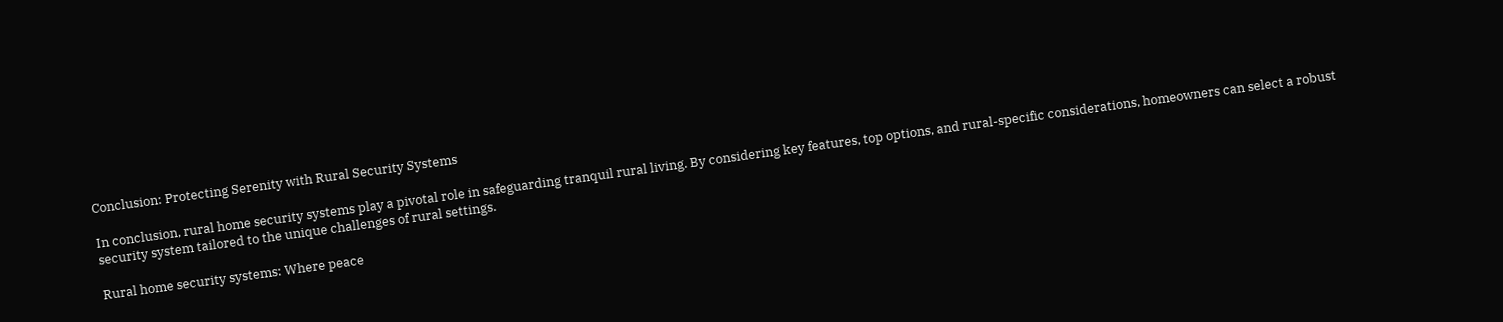Conclusion: Protecting Serenity with Rural Security Systems

In conclusion, rural home security systems play a pivotal role in safeguarding tranquil rural living. By considering key features, top options, and rural-specific considerations, homeowners can select a robust security system tailored to the unique challenges of rural settings.

Rural home security systems: Where peace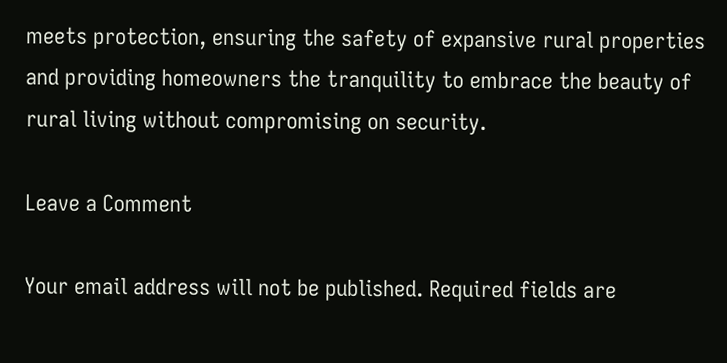meets protection, ensuring the safety of expansive rural properties and providing homeowners the tranquility to embrace the beauty of rural living without compromising on security.

Leave a Comment

Your email address will not be published. Required fields are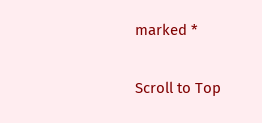marked *

Scroll to Top